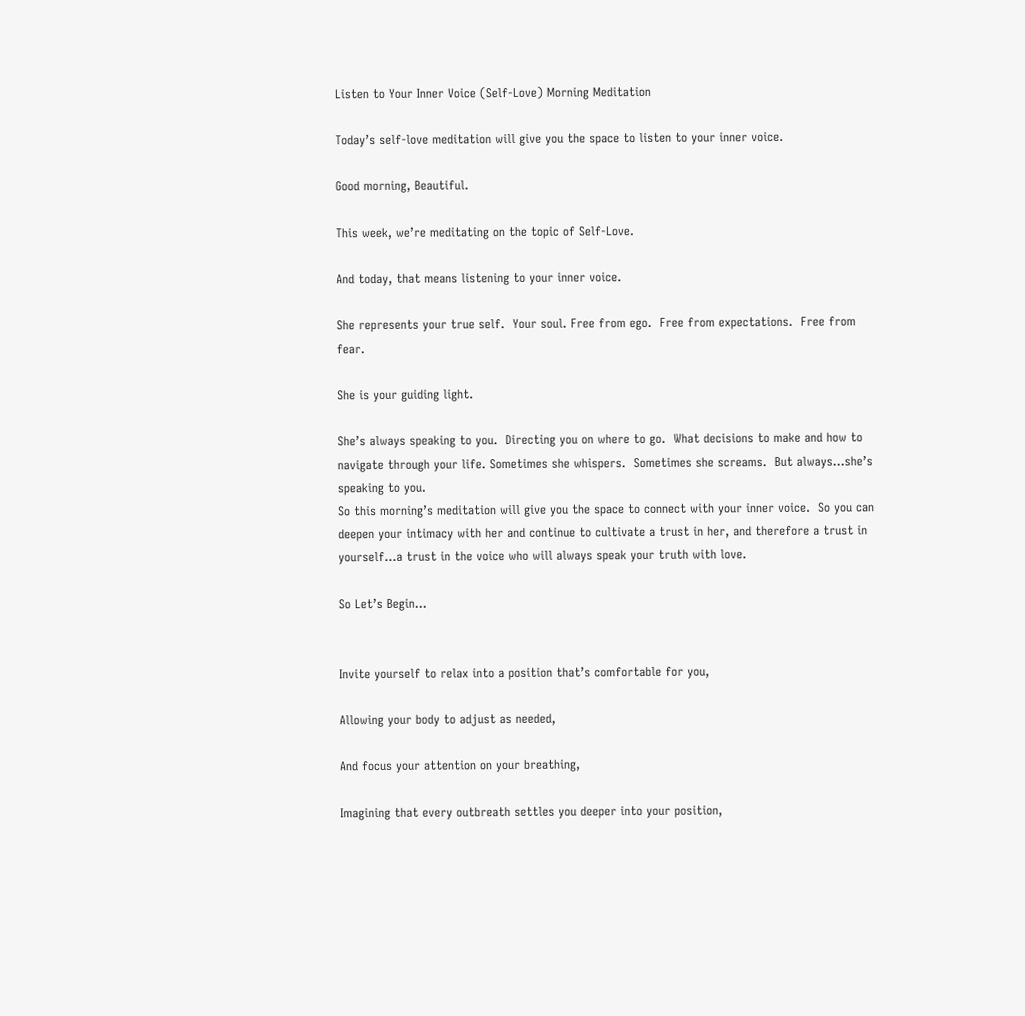Listen to Your Inner Voice (Self-Love) Morning Meditation

Today’s self-love meditation will give you the space to listen to your inner voice.

Good morning, Beautiful.

This week, we’re meditating on the topic of Self-Love.

And today, that means listening to your inner voice.

She represents your true self.  Your soul. Free from ego.  Free from expectations.  Free from fear.

She is your guiding light.

She’s always speaking to you.  Directing you on where to go.  What decisions to make and how to navigate through your life. Sometimes she whispers.  Sometimes she screams.  But always…she’s speaking to you.
So this morning’s meditation will give you the space to connect with your inner voice.  So you can deepen your intimacy with her and continue to cultivate a trust in her, and therefore a trust in yourself…a trust in the voice who will always speak your truth with love.

So Let’s Begin…


Invite yourself to relax into a position that’s comfortable for you,

Allowing your body to adjust as needed,

And focus your attention on your breathing,

Imagining that every outbreath settles you deeper into your position,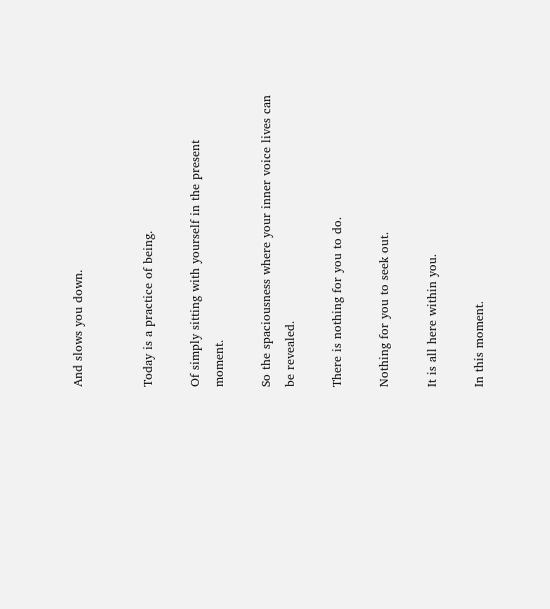And slows you down.


Today is a practice of being.

Of simply sitting with yourself in the present moment.

So the spaciousness where your inner voice lives can be revealed.

There is nothing for you to do.

Nothing for you to seek out.

It is all here within you.

In this moment.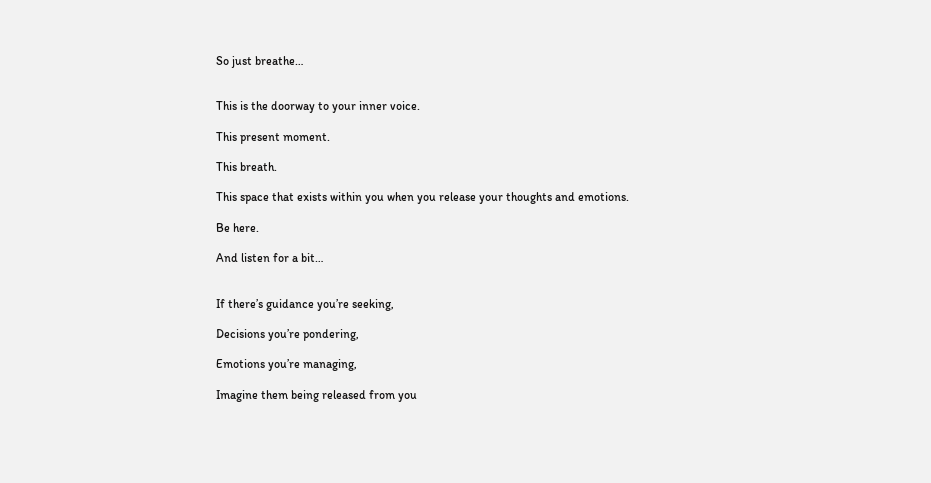So just breathe…


This is the doorway to your inner voice.

This present moment.

This breath.

This space that exists within you when you release your thoughts and emotions.

Be here.

And listen for a bit…


If there’s guidance you’re seeking,

Decisions you’re pondering,

Emotions you’re managing,

Imagine them being released from you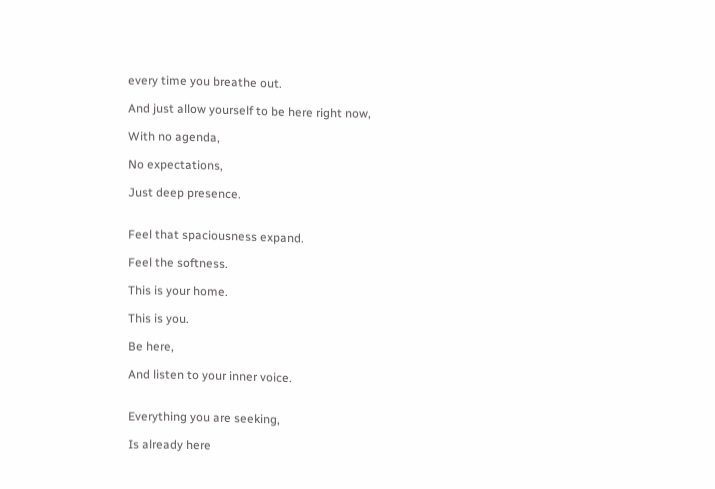every time you breathe out.

And just allow yourself to be here right now,

With no agenda,

No expectations,

Just deep presence.


Feel that spaciousness expand.

Feel the softness.

This is your home.

This is you.

Be here,

And listen to your inner voice.


Everything you are seeking,

Is already here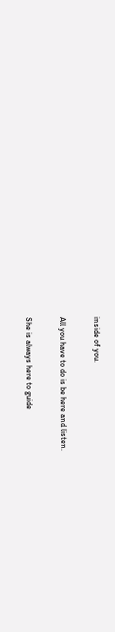inside of you.

All you have to do is be here and listen.

She is always here to guide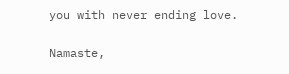you with never ending love.

Namaste,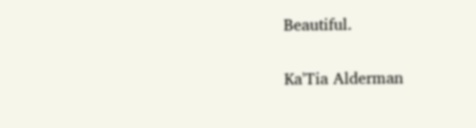Beautiful.

Ka'Tia Alderman